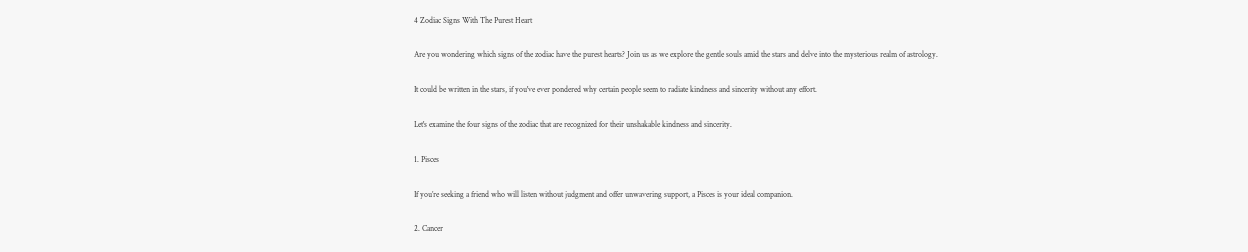4 Zodiac Signs With The Purest Heart

Are you wondering which signs of the zodiac have the purest hearts? Join us as we explore the gentle souls amid the stars and delve into the mysterious realm of astrology.

It could be written in the stars, if you've ever pondered why certain people seem to radiate kindness and sincerity without any effort.

Let's examine the four signs of the zodiac that are recognized for their unshakable kindness and sincerity.

1. Pisces

If you’re seeking a friend who will listen without judgment and offer unwavering support, a Pisces is your ideal companion.

2. Cancer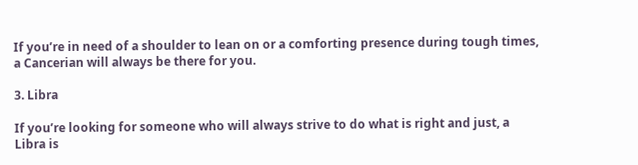If you’re in need of a shoulder to lean on or a comforting presence during tough times, a Cancerian will always be there for you.

3. Libra

If you’re looking for someone who will always strive to do what is right and just, a Libra is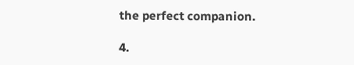the perfect companion.

4.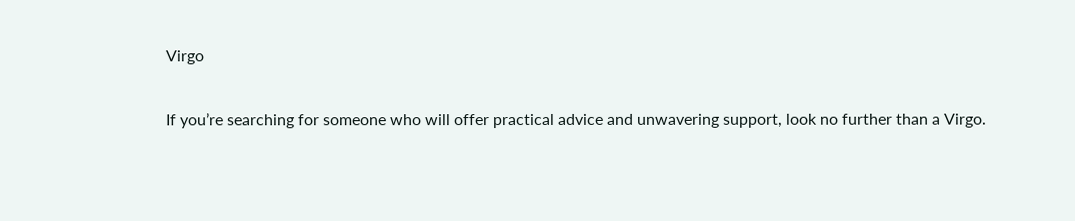Virgo

If you’re searching for someone who will offer practical advice and unwavering support, look no further than a Virgo.